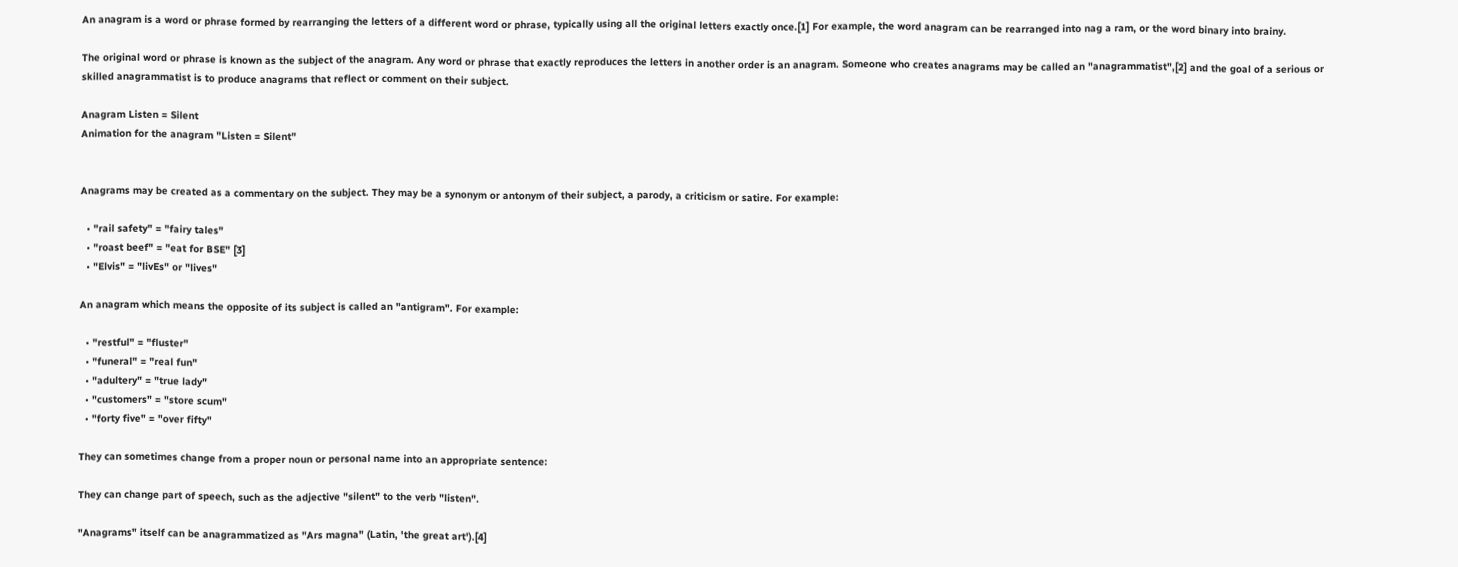An anagram is a word or phrase formed by rearranging the letters of a different word or phrase, typically using all the original letters exactly once.[1] For example, the word anagram can be rearranged into nag a ram, or the word binary into brainy.

The original word or phrase is known as the subject of the anagram. Any word or phrase that exactly reproduces the letters in another order is an anagram. Someone who creates anagrams may be called an "anagrammatist",[2] and the goal of a serious or skilled anagrammatist is to produce anagrams that reflect or comment on their subject.

Anagram Listen = Silent
Animation for the anagram "Listen = Silent"


Anagrams may be created as a commentary on the subject. They may be a synonym or antonym of their subject, a parody, a criticism or satire. For example:

  • "rail safety" = "fairy tales"
  • "roast beef" = "eat for BSE" [3]
  • "Elvis" = "livEs" or "lives"

An anagram which means the opposite of its subject is called an "antigram". For example:

  • "restful" = "fluster"
  • "funeral" = "real fun"
  • "adultery" = "true lady"
  • "customers" = "store scum"
  • "forty five" = "over fifty"

They can sometimes change from a proper noun or personal name into an appropriate sentence:

They can change part of speech, such as the adjective "silent" to the verb "listen".

"Anagrams" itself can be anagrammatized as "Ars magna" (Latin, 'the great art').[4]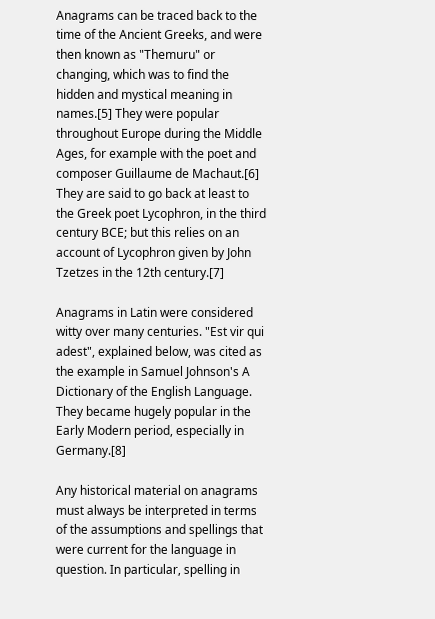Anagrams can be traced back to the time of the Ancient Greeks, and were then known as "Themuru" or changing, which was to find the hidden and mystical meaning in names.[5] They were popular throughout Europe during the Middle Ages, for example with the poet and composer Guillaume de Machaut.[6] They are said to go back at least to the Greek poet Lycophron, in the third century BCE; but this relies on an account of Lycophron given by John Tzetzes in the 12th century.[7]

Anagrams in Latin were considered witty over many centuries. "Est vir qui adest", explained below, was cited as the example in Samuel Johnson's A Dictionary of the English Language. They became hugely popular in the Early Modern period, especially in Germany.[8]

Any historical material on anagrams must always be interpreted in terms of the assumptions and spellings that were current for the language in question. In particular, spelling in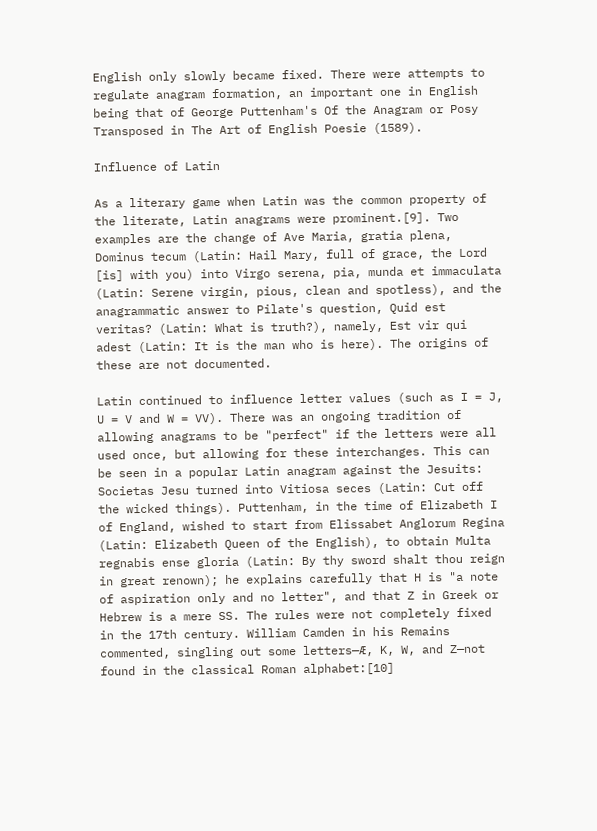English only slowly became fixed. There were attempts to regulate anagram formation, an important one in English being that of George Puttenham's Of the Anagram or Posy Transposed in The Art of English Poesie (1589).

Influence of Latin

As a literary game when Latin was the common property of the literate, Latin anagrams were prominent.[9]. Two examples are the change of Ave Maria, gratia plena, Dominus tecum (Latin: Hail Mary, full of grace, the Lord [is] with you) into Virgo serena, pia, munda et immaculata (Latin: Serene virgin, pious, clean and spotless), and the anagrammatic answer to Pilate's question, Quid est veritas? (Latin: What is truth?), namely, Est vir qui adest (Latin: It is the man who is here). The origins of these are not documented.

Latin continued to influence letter values (such as I = J, U = V and W = VV). There was an ongoing tradition of allowing anagrams to be "perfect" if the letters were all used once, but allowing for these interchanges. This can be seen in a popular Latin anagram against the Jesuits: Societas Jesu turned into Vitiosa seces (Latin: Cut off the wicked things). Puttenham, in the time of Elizabeth I of England, wished to start from Elissabet Anglorum Regina (Latin: Elizabeth Queen of the English), to obtain Multa regnabis ense gloria (Latin: By thy sword shalt thou reign in great renown); he explains carefully that H is "a note of aspiration only and no letter", and that Z in Greek or Hebrew is a mere SS. The rules were not completely fixed in the 17th century. William Camden in his Remains commented, singling out some letters—Æ, K, W, and Z—not found in the classical Roman alphabet:[10]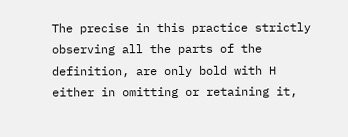The precise in this practice strictly observing all the parts of the definition, are only bold with H either in omitting or retaining it,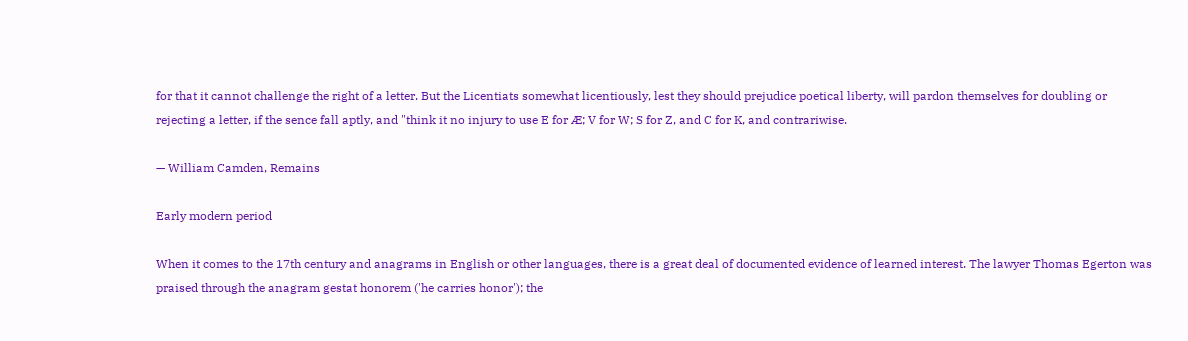for that it cannot challenge the right of a letter. But the Licentiats somewhat licentiously, lest they should prejudice poetical liberty, will pardon themselves for doubling or rejecting a letter, if the sence fall aptly, and "think it no injury to use E for Æ; V for W; S for Z, and C for K, and contrariwise.

— William Camden, Remains

Early modern period

When it comes to the 17th century and anagrams in English or other languages, there is a great deal of documented evidence of learned interest. The lawyer Thomas Egerton was praised through the anagram gestat honorem ('he carries honor'); the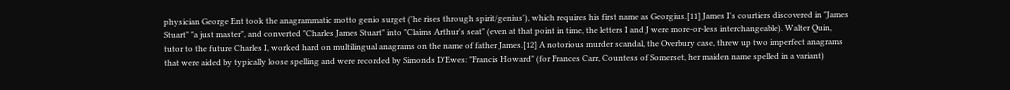physician George Ent took the anagrammatic motto genio surget ('he rises through spirit/genius'), which requires his first name as Georgius.[11] James I's courtiers discovered in "James Stuart" "a just master", and converted "Charles James Stuart" into "Claims Arthur's seat" (even at that point in time, the letters I and J were more-or-less interchangeable). Walter Quin, tutor to the future Charles I, worked hard on multilingual anagrams on the name of father James.[12] A notorious murder scandal, the Overbury case, threw up two imperfect anagrams that were aided by typically loose spelling and were recorded by Simonds D'Ewes: "Francis Howard" (for Frances Carr, Countess of Somerset, her maiden name spelled in a variant)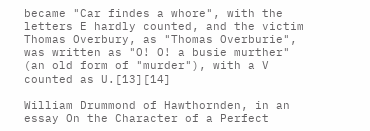became "Car findes a whore", with the letters E hardly counted, and the victim Thomas Overbury, as "Thomas Overburie", was written as "O! O! a busie murther" (an old form of "murder"), with a V counted as U.[13][14]

William Drummond of Hawthornden, in an essay On the Character of a Perfect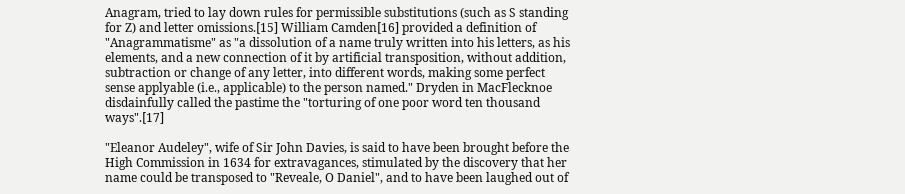Anagram, tried to lay down rules for permissible substitutions (such as S standing for Z) and letter omissions.[15] William Camden[16] provided a definition of "Anagrammatisme" as "a dissolution of a name truly written into his letters, as his elements, and a new connection of it by artificial transposition, without addition, subtraction or change of any letter, into different words, making some perfect sense applyable (i.e., applicable) to the person named." Dryden in MacFlecknoe disdainfully called the pastime the "torturing of one poor word ten thousand ways".[17]

"Eleanor Audeley", wife of Sir John Davies, is said to have been brought before the High Commission in 1634 for extravagances, stimulated by the discovery that her name could be transposed to "Reveale, O Daniel", and to have been laughed out of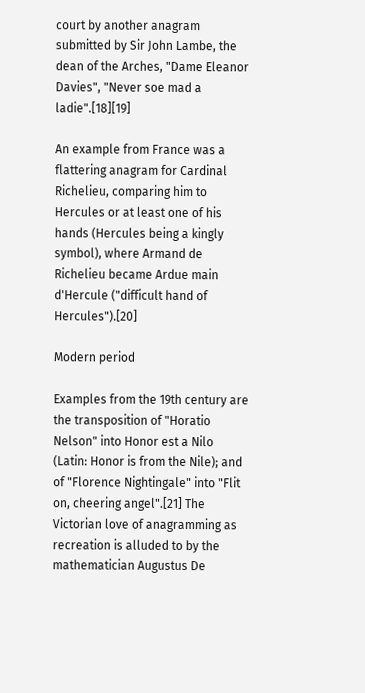court by another anagram submitted by Sir John Lambe, the dean of the Arches, "Dame Eleanor Davies", "Never soe mad a ladie".[18][19]

An example from France was a flattering anagram for Cardinal Richelieu, comparing him to Hercules or at least one of his hands (Hercules being a kingly symbol), where Armand de Richelieu became Ardue main d'Hercule ("difficult hand of Hercules").[20]

Modern period

Examples from the 19th century are the transposition of "Horatio Nelson" into Honor est a Nilo (Latin: Honor is from the Nile); and of "Florence Nightingale" into "Flit on, cheering angel".[21] The Victorian love of anagramming as recreation is alluded to by the mathematician Augustus De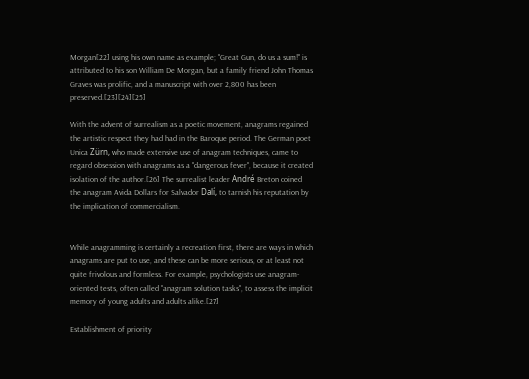Morgan[22] using his own name as example; "Great Gun, do us a sum!" is attributed to his son William De Morgan, but a family friend John Thomas Graves was prolific, and a manuscript with over 2,800 has been preserved.[23][24][25]

With the advent of surrealism as a poetic movement, anagrams regained the artistic respect they had had in the Baroque period. The German poet Unica Zürn, who made extensive use of anagram techniques, came to regard obsession with anagrams as a "dangerous fever", because it created isolation of the author.[26] The surrealist leader André Breton coined the anagram Avida Dollars for Salvador Dalí, to tarnish his reputation by the implication of commercialism.


While anagramming is certainly a recreation first, there are ways in which anagrams are put to use, and these can be more serious, or at least not quite frivolous and formless. For example, psychologists use anagram-oriented tests, often called "anagram solution tasks", to assess the implicit memory of young adults and adults alike.[27]

Establishment of priority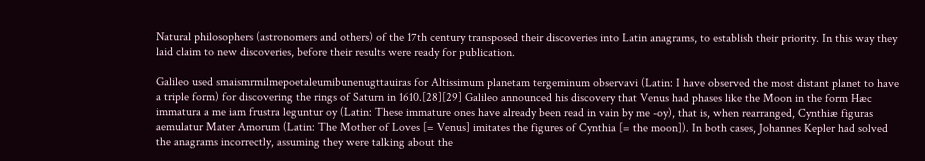Natural philosophers (astronomers and others) of the 17th century transposed their discoveries into Latin anagrams, to establish their priority. In this way they laid claim to new discoveries, before their results were ready for publication.

Galileo used smaismrmilmepoetaleumibunenugttauiras for Altissimum planetam tergeminum observavi (Latin: I have observed the most distant planet to have a triple form) for discovering the rings of Saturn in 1610.[28][29] Galileo announced his discovery that Venus had phases like the Moon in the form Hæc immatura a me iam frustra leguntur oy (Latin: These immature ones have already been read in vain by me -oy), that is, when rearranged, Cynthiæ figuras aemulatur Mater Amorum (Latin: The Mother of Loves [= Venus] imitates the figures of Cynthia [= the moon]). In both cases, Johannes Kepler had solved the anagrams incorrectly, assuming they were talking about the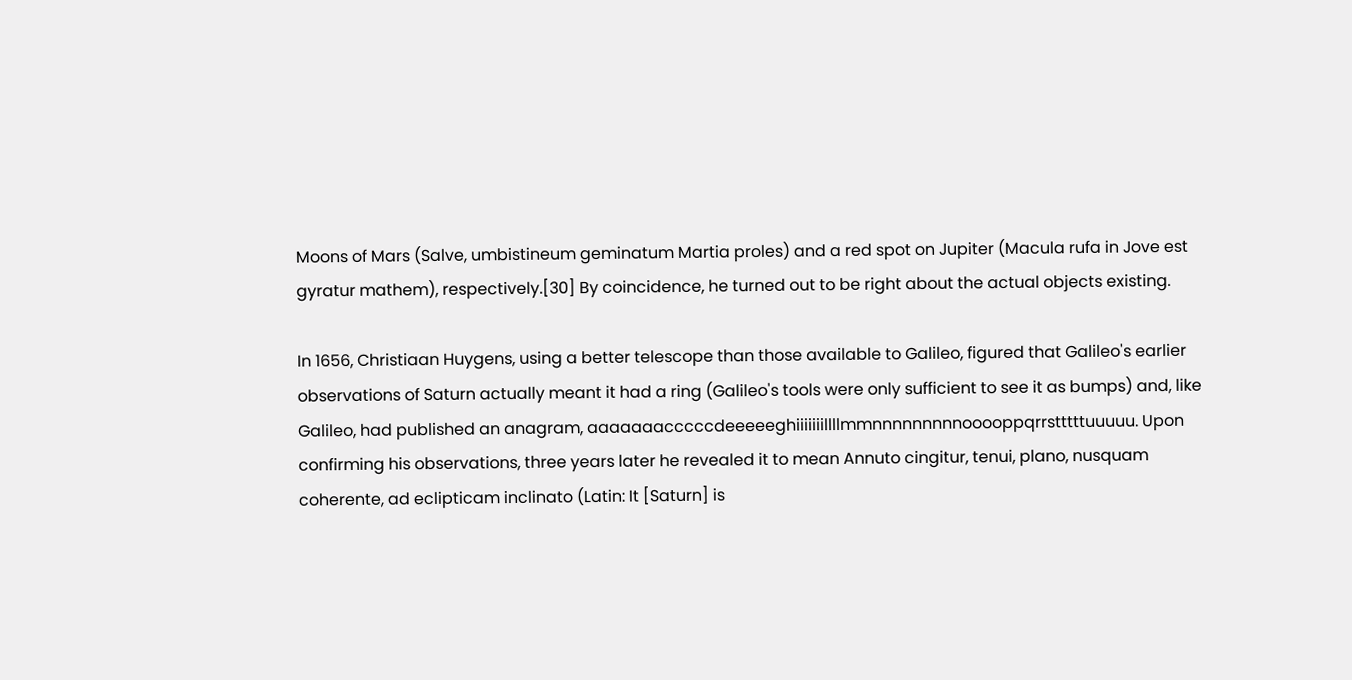Moons of Mars (Salve, umbistineum geminatum Martia proles) and a red spot on Jupiter (Macula rufa in Jove est gyratur mathem), respectively.[30] By coincidence, he turned out to be right about the actual objects existing.

In 1656, Christiaan Huygens, using a better telescope than those available to Galileo, figured that Galileo's earlier observations of Saturn actually meant it had a ring (Galileo's tools were only sufficient to see it as bumps) and, like Galileo, had published an anagram, aaaaaaacccccdeeeeeghiiiiiiillllmmnnnnnnnnnooooppqrrstttttuuuuu. Upon confirming his observations, three years later he revealed it to mean Annuto cingitur, tenui, plano, nusquam coherente, ad eclipticam inclinato (Latin: It [Saturn] is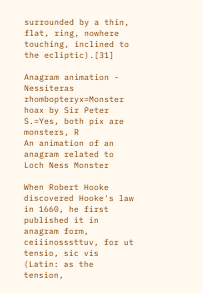surrounded by a thin, flat, ring, nowhere touching, inclined to the ecliptic).[31]

Anagram animation - Nessiteras rhombopteryx=Monster hoax by Sir Peter S.=Yes, both pix are monsters, R
An animation of an anagram related to Loch Ness Monster

When Robert Hooke discovered Hooke's law in 1660, he first published it in anagram form, ceiiinosssttuv, for ut tensio, sic vis (Latin: as the tension,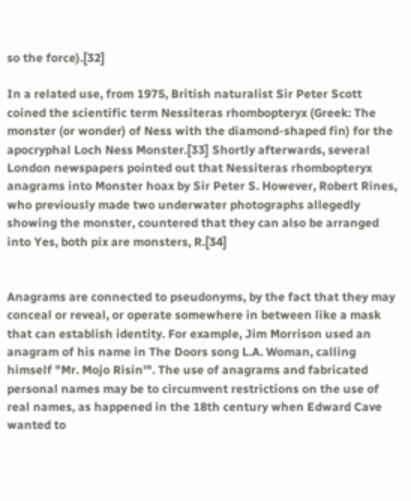so the force).[32]

In a related use, from 1975, British naturalist Sir Peter Scott coined the scientific term Nessiteras rhombopteryx (Greek: The monster (or wonder) of Ness with the diamond-shaped fin) for the apocryphal Loch Ness Monster.[33] Shortly afterwards, several London newspapers pointed out that Nessiteras rhombopteryx anagrams into Monster hoax by Sir Peter S. However, Robert Rines, who previously made two underwater photographs allegedly showing the monster, countered that they can also be arranged into Yes, both pix are monsters, R.[34]


Anagrams are connected to pseudonyms, by the fact that they may conceal or reveal, or operate somewhere in between like a mask that can establish identity. For example, Jim Morrison used an anagram of his name in The Doors song L.A. Woman, calling himself "Mr. Mojo Risin'". The use of anagrams and fabricated personal names may be to circumvent restrictions on the use of real names, as happened in the 18th century when Edward Cave wanted to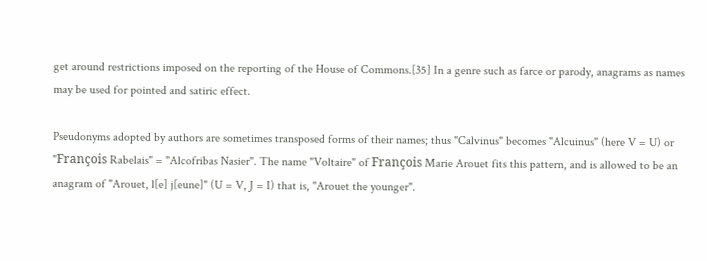get around restrictions imposed on the reporting of the House of Commons.[35] In a genre such as farce or parody, anagrams as names may be used for pointed and satiric effect.

Pseudonyms adopted by authors are sometimes transposed forms of their names; thus "Calvinus" becomes "Alcuinus" (here V = U) or "François Rabelais" = "Alcofribas Nasier". The name "Voltaire" of François Marie Arouet fits this pattern, and is allowed to be an anagram of "Arouet, l[e] j[eune]" (U = V, J = I) that is, "Arouet the younger".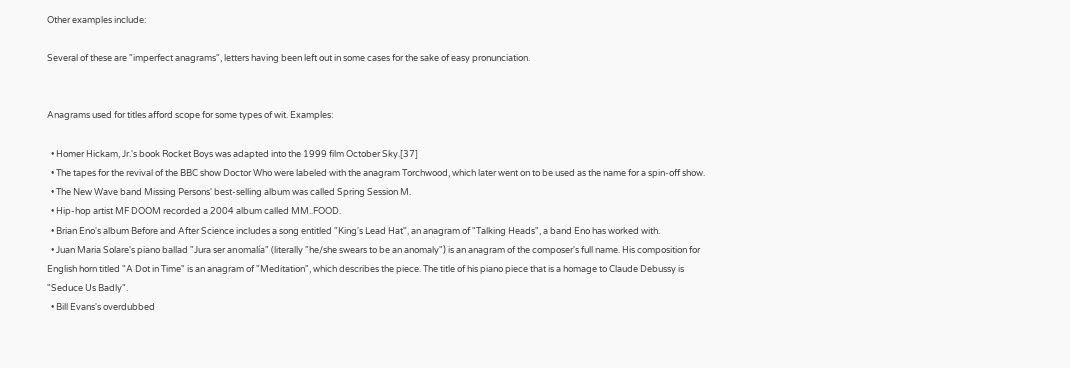Other examples include:

Several of these are "imperfect anagrams", letters having been left out in some cases for the sake of easy pronunciation.


Anagrams used for titles afford scope for some types of wit. Examples:

  • Homer Hickam, Jr.'s book Rocket Boys was adapted into the 1999 film October Sky.[37]
  • The tapes for the revival of the BBC show Doctor Who were labeled with the anagram Torchwood, which later went on to be used as the name for a spin-off show.
  • The New Wave band Missing Persons' best-selling album was called Spring Session M.
  • Hip-hop artist MF DOOM recorded a 2004 album called MM..FOOD.
  • Brian Eno's album Before and After Science includes a song entitled "King's Lead Hat", an anagram of "Talking Heads", a band Eno has worked with.
  • Juan Maria Solare's piano ballad "Jura ser anomalía" (literally "he/she swears to be an anomaly") is an anagram of the composer's full name. His composition for English horn titled "A Dot in Time" is an anagram of "Meditation", which describes the piece. The title of his piano piece that is a homage to Claude Debussy is "Seduce Us Badly".
  • Bill Evans's overdubbed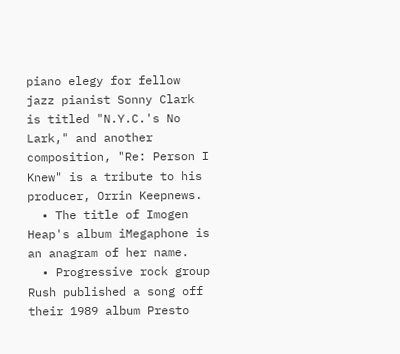piano elegy for fellow jazz pianist Sonny Clark is titled "N.Y.C.'s No Lark," and another composition, "Re: Person I Knew" is a tribute to his producer, Orrin Keepnews.
  • The title of Imogen Heap's album iMegaphone is an anagram of her name.
  • Progressive rock group Rush published a song off their 1989 album Presto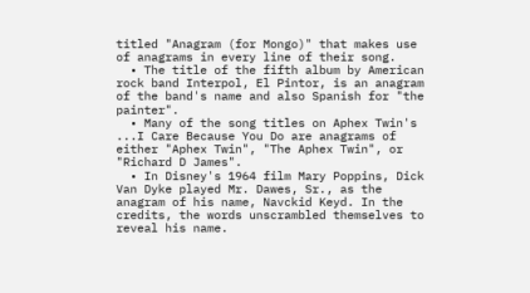titled "Anagram (for Mongo)" that makes use of anagrams in every line of their song.
  • The title of the fifth album by American rock band Interpol, El Pintor, is an anagram of the band's name and also Spanish for "the painter".
  • Many of the song titles on Aphex Twin's ...I Care Because You Do are anagrams of either "Aphex Twin", "The Aphex Twin", or "Richard D James".
  • In Disney's 1964 film Mary Poppins, Dick Van Dyke played Mr. Dawes, Sr., as the anagram of his name, Navckid Keyd. In the credits, the words unscrambled themselves to reveal his name.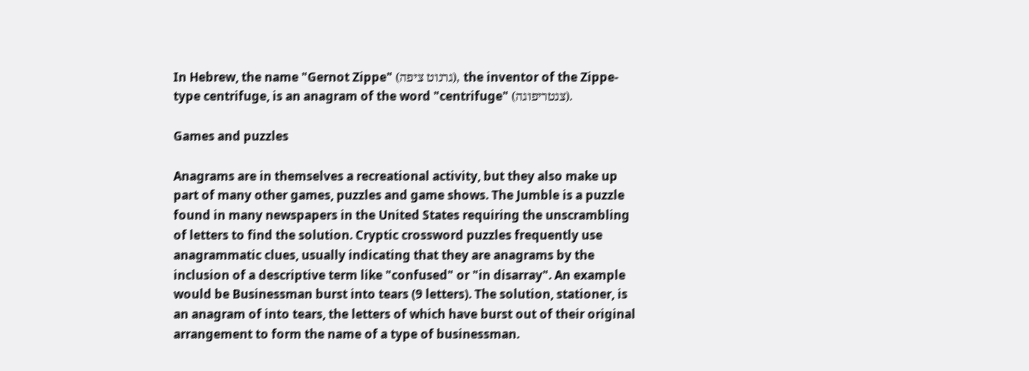In Hebrew, the name "Gernot Zippe" (גרנוט ציפה), the inventor of the Zippe-type centrifuge, is an anagram of the word "centrifuge" (צנטריפוגה).

Games and puzzles

Anagrams are in themselves a recreational activity, but they also make up part of many other games, puzzles and game shows. The Jumble is a puzzle found in many newspapers in the United States requiring the unscrambling of letters to find the solution. Cryptic crossword puzzles frequently use anagrammatic clues, usually indicating that they are anagrams by the inclusion of a descriptive term like "confused" or "in disarray". An example would be Businessman burst into tears (9 letters). The solution, stationer, is an anagram of into tears, the letters of which have burst out of their original arrangement to form the name of a type of businessman.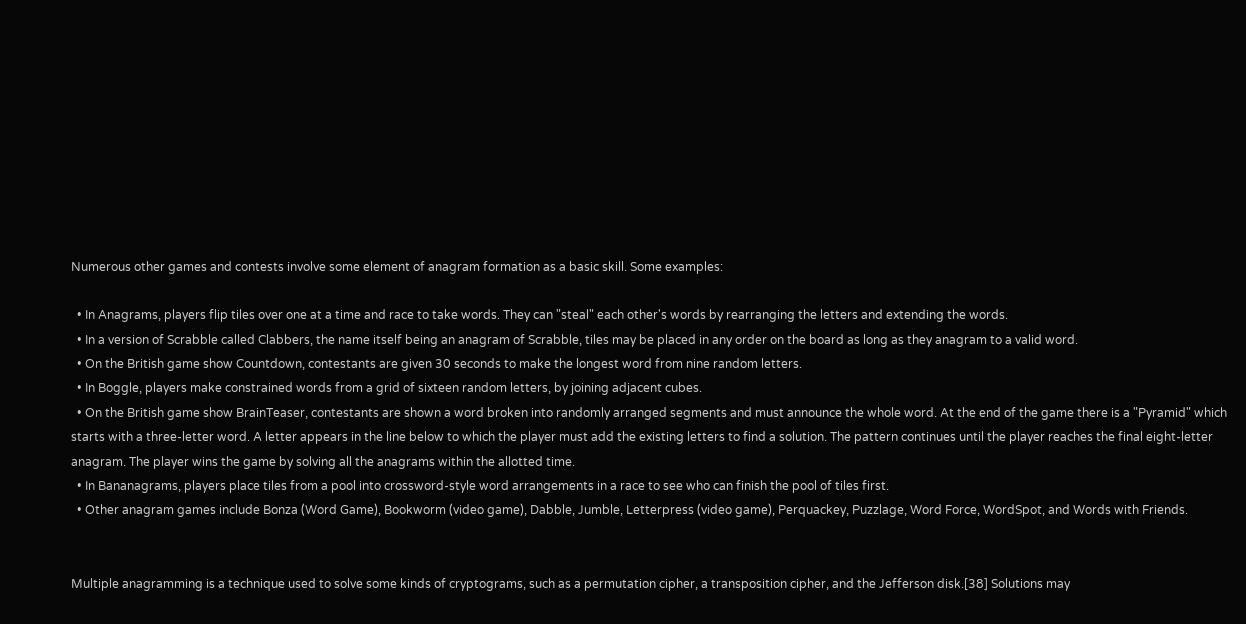Numerous other games and contests involve some element of anagram formation as a basic skill. Some examples:

  • In Anagrams, players flip tiles over one at a time and race to take words. They can "steal" each other's words by rearranging the letters and extending the words.
  • In a version of Scrabble called Clabbers, the name itself being an anagram of Scrabble, tiles may be placed in any order on the board as long as they anagram to a valid word.
  • On the British game show Countdown, contestants are given 30 seconds to make the longest word from nine random letters.
  • In Boggle, players make constrained words from a grid of sixteen random letters, by joining adjacent cubes.
  • On the British game show BrainTeaser, contestants are shown a word broken into randomly arranged segments and must announce the whole word. At the end of the game there is a "Pyramid" which starts with a three-letter word. A letter appears in the line below to which the player must add the existing letters to find a solution. The pattern continues until the player reaches the final eight-letter anagram. The player wins the game by solving all the anagrams within the allotted time.
  • In Bananagrams, players place tiles from a pool into crossword-style word arrangements in a race to see who can finish the pool of tiles first.
  • Other anagram games include Bonza (Word Game), Bookworm (video game), Dabble, Jumble, Letterpress (video game), Perquackey, Puzzlage, Word Force, WordSpot, and Words with Friends.


Multiple anagramming is a technique used to solve some kinds of cryptograms, such as a permutation cipher, a transposition cipher, and the Jefferson disk.[38] Solutions may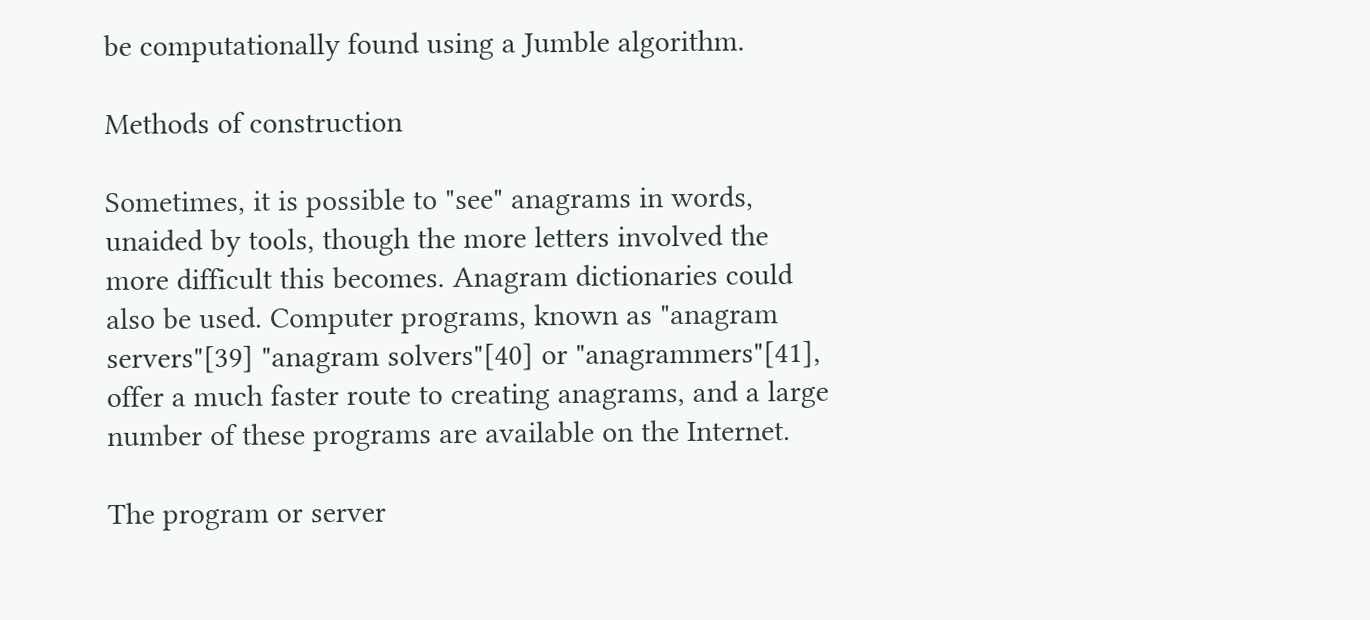be computationally found using a Jumble algorithm.

Methods of construction

Sometimes, it is possible to "see" anagrams in words, unaided by tools, though the more letters involved the more difficult this becomes. Anagram dictionaries could also be used. Computer programs, known as "anagram servers"[39] "anagram solvers"[40] or "anagrammers"[41], offer a much faster route to creating anagrams, and a large number of these programs are available on the Internet.

The program or server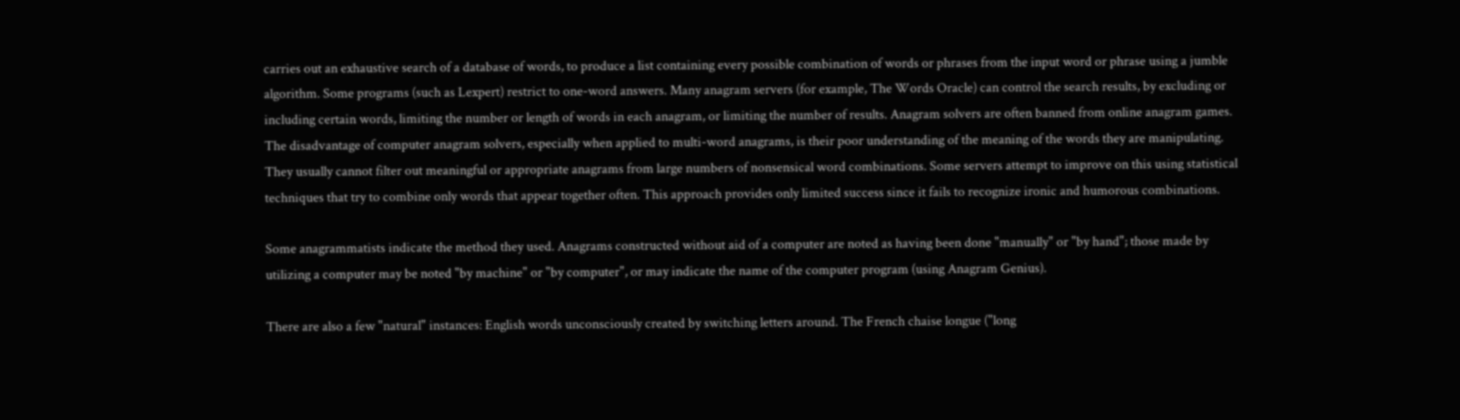carries out an exhaustive search of a database of words, to produce a list containing every possible combination of words or phrases from the input word or phrase using a jumble algorithm. Some programs (such as Lexpert) restrict to one-word answers. Many anagram servers (for example, The Words Oracle) can control the search results, by excluding or including certain words, limiting the number or length of words in each anagram, or limiting the number of results. Anagram solvers are often banned from online anagram games. The disadvantage of computer anagram solvers, especially when applied to multi-word anagrams, is their poor understanding of the meaning of the words they are manipulating. They usually cannot filter out meaningful or appropriate anagrams from large numbers of nonsensical word combinations. Some servers attempt to improve on this using statistical techniques that try to combine only words that appear together often. This approach provides only limited success since it fails to recognize ironic and humorous combinations.

Some anagrammatists indicate the method they used. Anagrams constructed without aid of a computer are noted as having been done "manually" or "by hand"; those made by utilizing a computer may be noted "by machine" or "by computer", or may indicate the name of the computer program (using Anagram Genius).

There are also a few "natural" instances: English words unconsciously created by switching letters around. The French chaise longue ("long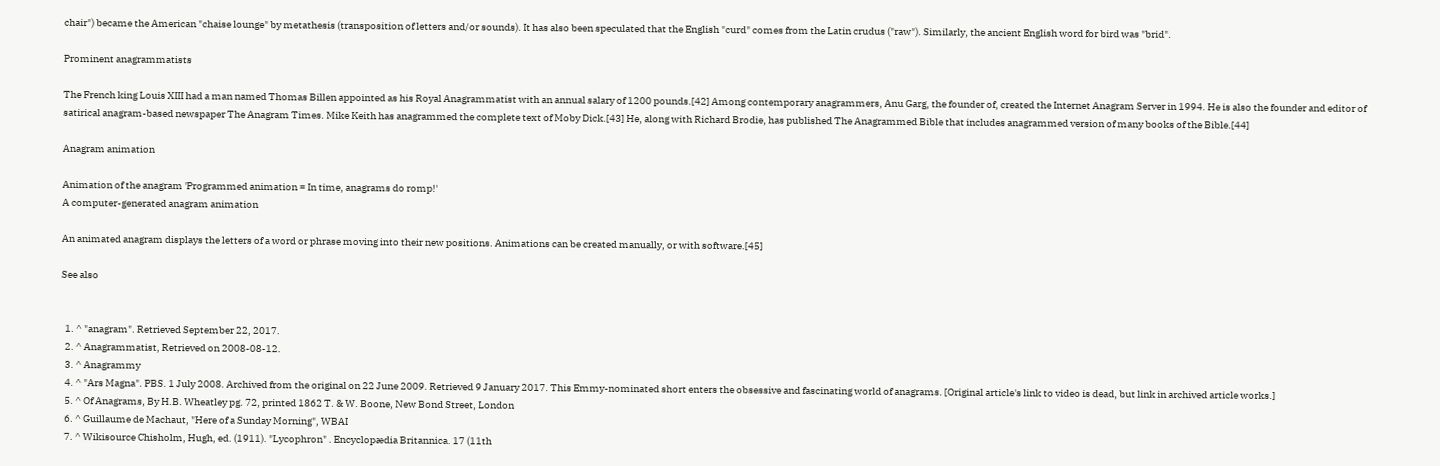chair") became the American "chaise lounge" by metathesis (transposition of letters and/or sounds). It has also been speculated that the English "curd" comes from the Latin crudus ("raw"). Similarly, the ancient English word for bird was "brid".

Prominent anagrammatists

The French king Louis XIII had a man named Thomas Billen appointed as his Royal Anagrammatist with an annual salary of 1200 pounds.[42] Among contemporary anagrammers, Anu Garg, the founder of, created the Internet Anagram Server in 1994. He is also the founder and editor of satirical anagram-based newspaper The Anagram Times. Mike Keith has anagrammed the complete text of Moby Dick.[43] He, along with Richard Brodie, has published The Anagrammed Bible that includes anagrammed version of many books of the Bible.[44]

Anagram animation

Animation of the anagram 'Programmed animation = In time, anagrams do romp!'
A computer-generated anagram animation

An animated anagram displays the letters of a word or phrase moving into their new positions. Animations can be created manually, or with software.[45]

See also


  1. ^ "anagram". Retrieved September 22, 2017.
  2. ^ Anagrammatist, Retrieved on 2008-08-12.
  3. ^ Anagrammy
  4. ^ "Ars Magna". PBS. 1 July 2008. Archived from the original on 22 June 2009. Retrieved 9 January 2017. This Emmy-nominated short enters the obsessive and fascinating world of anagrams. [Original article's link to video is dead, but link in archived article works.]
  5. ^ Of Anagrams, By H.B. Wheatley pg. 72, printed 1862 T. & W. Boone, New Bond Street, London
  6. ^ Guillaume de Machaut, "Here of a Sunday Morning", WBAI
  7. ^ Wikisource Chisholm, Hugh, ed. (1911). "Lycophron" . Encyclopædia Britannica. 17 (11th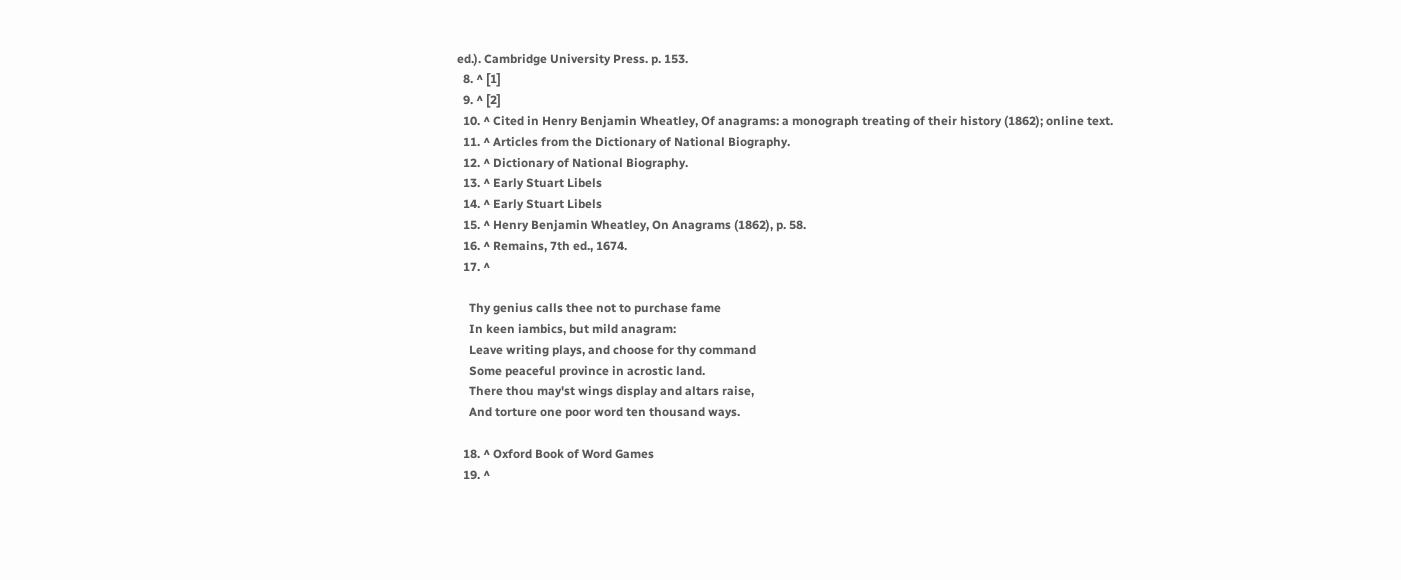ed.). Cambridge University Press. p. 153.
  8. ^ [1]
  9. ^ [2]
  10. ^ Cited in Henry Benjamin Wheatley, Of anagrams: a monograph treating of their history (1862); online text.
  11. ^ Articles from the Dictionary of National Biography.
  12. ^ Dictionary of National Biography.
  13. ^ Early Stuart Libels
  14. ^ Early Stuart Libels
  15. ^ Henry Benjamin Wheatley, On Anagrams (1862), p. 58.
  16. ^ Remains, 7th ed., 1674.
  17. ^

    Thy genius calls thee not to purchase fame
    In keen iambics, but mild anagram:
    Leave writing plays, and choose for thy command
    Some peaceful province in acrostic land.
    There thou may'st wings display and altars raise,
    And torture one poor word ten thousand ways.

  18. ^ Oxford Book of Word Games
  19. ^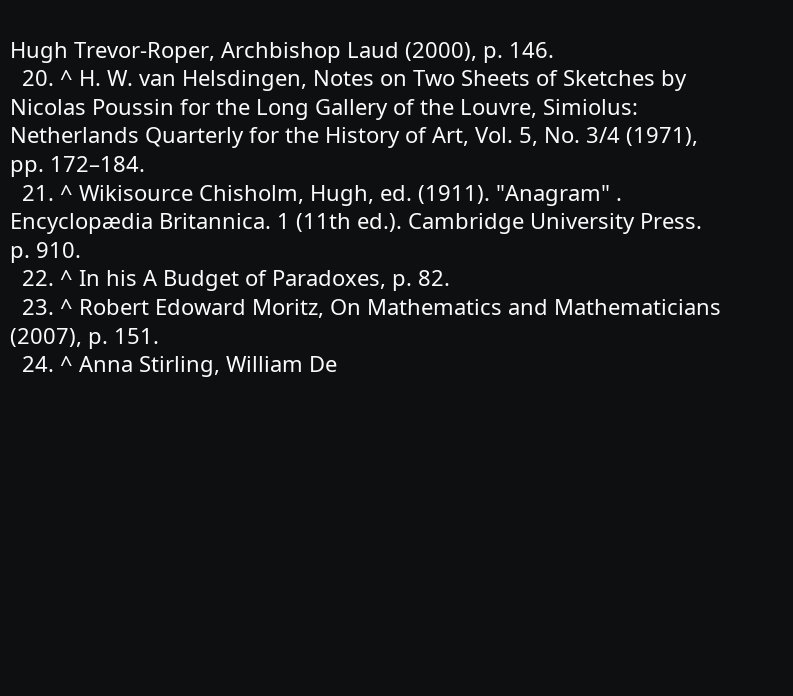Hugh Trevor-Roper, Archbishop Laud (2000), p. 146.
  20. ^ H. W. van Helsdingen, Notes on Two Sheets of Sketches by Nicolas Poussin for the Long Gallery of the Louvre, Simiolus: Netherlands Quarterly for the History of Art, Vol. 5, No. 3/4 (1971), pp. 172–184.
  21. ^ Wikisource Chisholm, Hugh, ed. (1911). "Anagram" . Encyclopædia Britannica. 1 (11th ed.). Cambridge University Press. p. 910.
  22. ^ In his A Budget of Paradoxes, p. 82.
  23. ^ Robert Edoward Moritz, On Mathematics and Mathematicians (2007), p. 151.
  24. ^ Anna Stirling, William De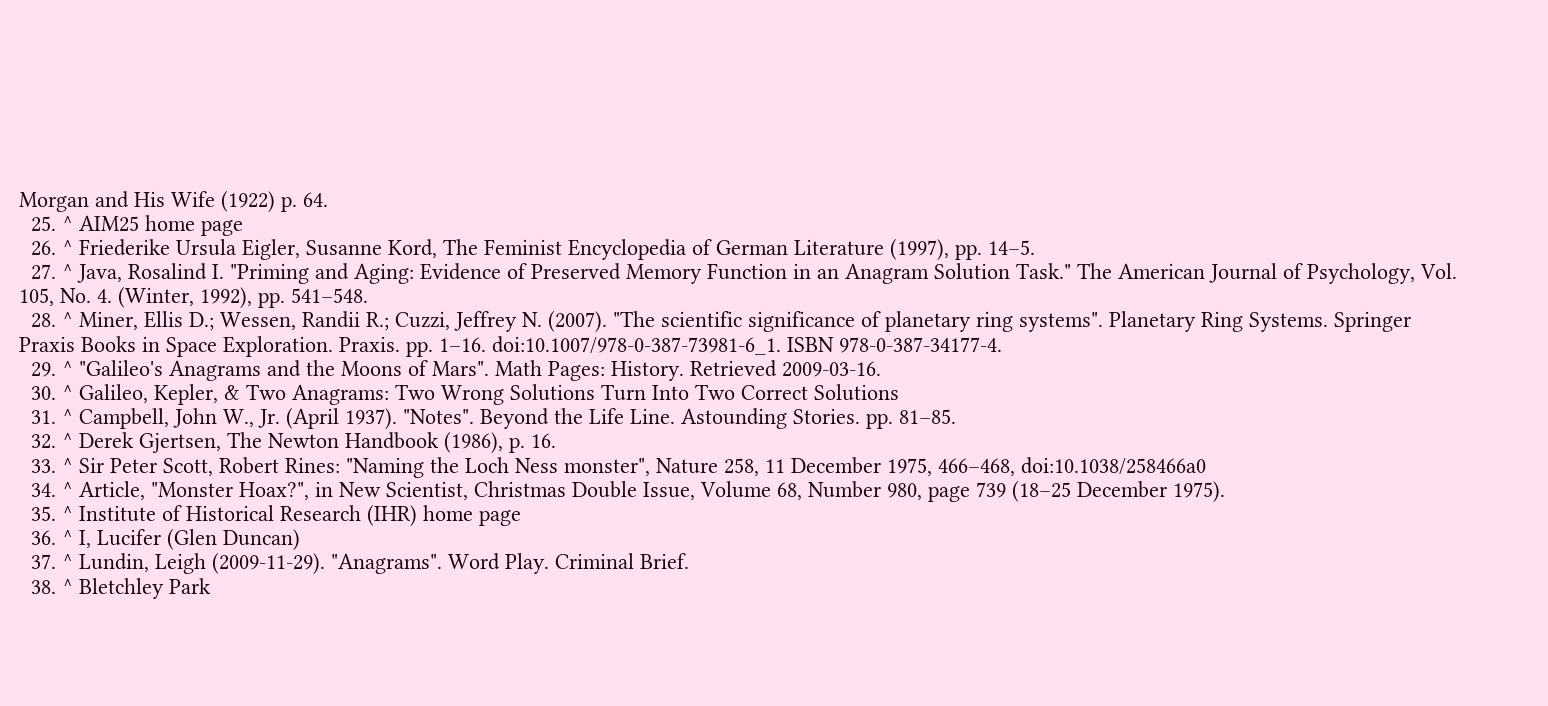Morgan and His Wife (1922) p. 64.
  25. ^ AIM25 home page
  26. ^ Friederike Ursula Eigler, Susanne Kord, The Feminist Encyclopedia of German Literature (1997), pp. 14–5.
  27. ^ Java, Rosalind I. "Priming and Aging: Evidence of Preserved Memory Function in an Anagram Solution Task." The American Journal of Psychology, Vol. 105, No. 4. (Winter, 1992), pp. 541–548.
  28. ^ Miner, Ellis D.; Wessen, Randii R.; Cuzzi, Jeffrey N. (2007). "The scientific significance of planetary ring systems". Planetary Ring Systems. Springer Praxis Books in Space Exploration. Praxis. pp. 1–16. doi:10.1007/978-0-387-73981-6_1. ISBN 978-0-387-34177-4.
  29. ^ "Galileo's Anagrams and the Moons of Mars". Math Pages: History. Retrieved 2009-03-16.
  30. ^ Galileo, Kepler, & Two Anagrams: Two Wrong Solutions Turn Into Two Correct Solutions
  31. ^ Campbell, John W., Jr. (April 1937). "Notes". Beyond the Life Line. Astounding Stories. pp. 81–85.
  32. ^ Derek Gjertsen, The Newton Handbook (1986), p. 16.
  33. ^ Sir Peter Scott, Robert Rines: "Naming the Loch Ness monster", Nature 258, 11 December 1975, 466–468, doi:10.1038/258466a0
  34. ^ Article, "Monster Hoax?", in New Scientist, Christmas Double Issue, Volume 68, Number 980, page 739 (18–25 December 1975).
  35. ^ Institute of Historical Research (IHR) home page
  36. ^ I, Lucifer (Glen Duncan)
  37. ^ Lundin, Leigh (2009-11-29). "Anagrams". Word Play. Criminal Brief.
  38. ^ Bletchley Park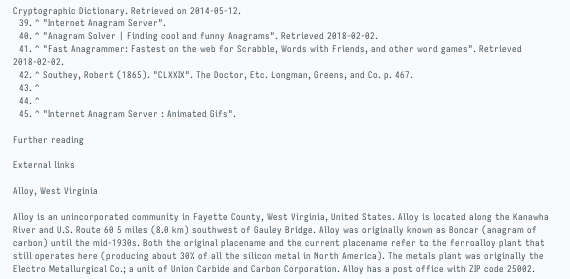Cryptographic Dictionary. Retrieved on 2014-05-12.
  39. ^ "Internet Anagram Server".
  40. ^ "Anagram Solver | Finding cool and funny Anagrams". Retrieved 2018-02-02.
  41. ^ "Fast Anagrammer: Fastest on the web for Scrabble, Words with Friends, and other word games". Retrieved 2018-02-02.
  42. ^ Southey, Robert (1865). "CLXXIX". The Doctor, Etc. Longman, Greens, and Co. p. 467.
  43. ^
  44. ^
  45. ^ "Internet Anagram Server : Animated Gifs".

Further reading

External links

Alloy, West Virginia

Alloy is an unincorporated community in Fayette County, West Virginia, United States. Alloy is located along the Kanawha River and U.S. Route 60 5 miles (8.0 km) southwest of Gauley Bridge. Alloy was originally known as Boncar (anagram of carbon) until the mid-1930s. Both the original placename and the current placename refer to the ferroalloy plant that still operates here (producing about 30% of all the silicon metal in North America). The metals plant was originally the Electro Metallurgical Co.; a unit of Union Carbide and Carbon Corporation. Alloy has a post office with ZIP code 25002.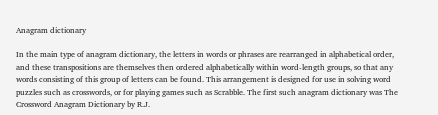Anagram dictionary

In the main type of anagram dictionary, the letters in words or phrases are rearranged in alphabetical order, and these transpositions are themselves then ordered alphabetically within word-length groups, so that any words consisting of this group of letters can be found. This arrangement is designed for use in solving word puzzles such as crosswords, or for playing games such as Scrabble. The first such anagram dictionary was The Crossword Anagram Dictionary by R.J.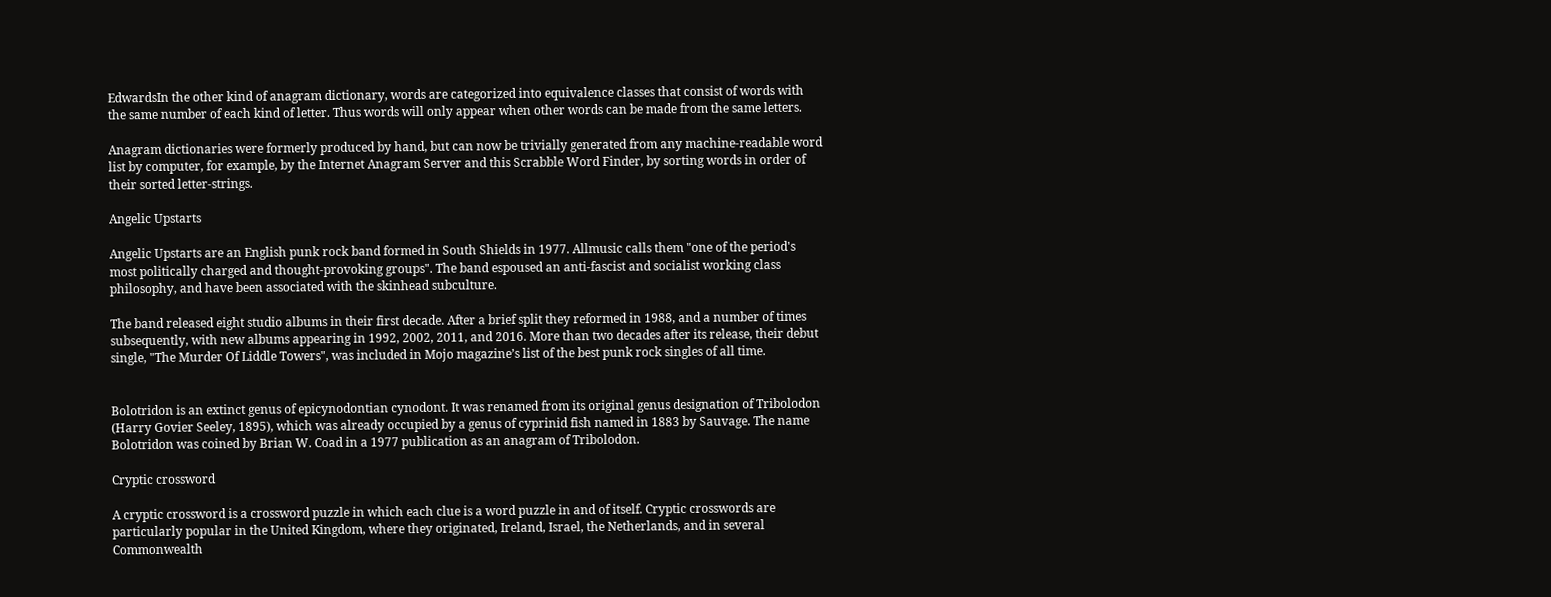EdwardsIn the other kind of anagram dictionary, words are categorized into equivalence classes that consist of words with the same number of each kind of letter. Thus words will only appear when other words can be made from the same letters.

Anagram dictionaries were formerly produced by hand, but can now be trivially generated from any machine-readable word list by computer, for example, by the Internet Anagram Server and this Scrabble Word Finder, by sorting words in order of their sorted letter-strings.

Angelic Upstarts

Angelic Upstarts are an English punk rock band formed in South Shields in 1977. Allmusic calls them "one of the period's most politically charged and thought-provoking groups". The band espoused an anti-fascist and socialist working class philosophy, and have been associated with the skinhead subculture.

The band released eight studio albums in their first decade. After a brief split they reformed in 1988, and a number of times subsequently, with new albums appearing in 1992, 2002, 2011, and 2016. More than two decades after its release, their debut single, "The Murder Of Liddle Towers", was included in Mojo magazine’s list of the best punk rock singles of all time.


Bolotridon is an extinct genus of epicynodontian cynodont. It was renamed from its original genus designation of Tribolodon (Harry Govier Seeley, 1895), which was already occupied by a genus of cyprinid fish named in 1883 by Sauvage. The name Bolotridon was coined by Brian W. Coad in a 1977 publication as an anagram of Tribolodon.

Cryptic crossword

A cryptic crossword is a crossword puzzle in which each clue is a word puzzle in and of itself. Cryptic crosswords are particularly popular in the United Kingdom, where they originated, Ireland, Israel, the Netherlands, and in several Commonwealth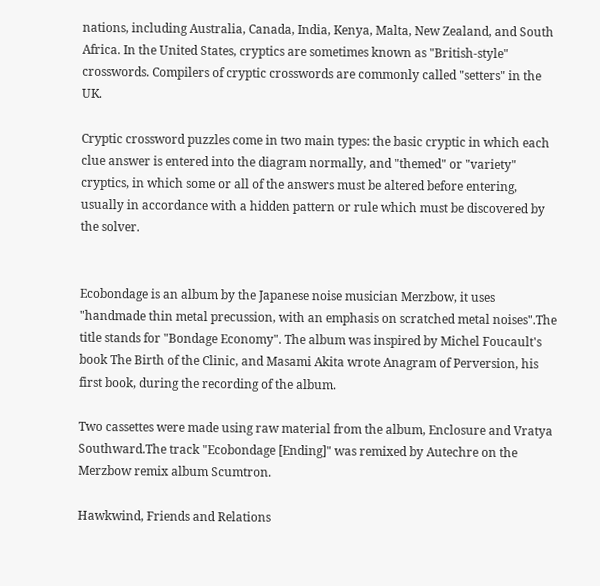nations, including Australia, Canada, India, Kenya, Malta, New Zealand, and South Africa. In the United States, cryptics are sometimes known as "British-style" crosswords. Compilers of cryptic crosswords are commonly called "setters" in the UK.

Cryptic crossword puzzles come in two main types: the basic cryptic in which each clue answer is entered into the diagram normally, and "themed" or "variety" cryptics, in which some or all of the answers must be altered before entering, usually in accordance with a hidden pattern or rule which must be discovered by the solver.


Ecobondage is an album by the Japanese noise musician Merzbow, it uses "handmade thin metal precussion, with an emphasis on scratched metal noises".The title stands for "Bondage Economy". The album was inspired by Michel Foucault's book The Birth of the Clinic, and Masami Akita wrote Anagram of Perversion, his first book, during the recording of the album.

Two cassettes were made using raw material from the album, Enclosure and Vratya Southward.The track "Ecobondage [Ending]" was remixed by Autechre on the Merzbow remix album Scumtron.

Hawkwind, Friends and Relations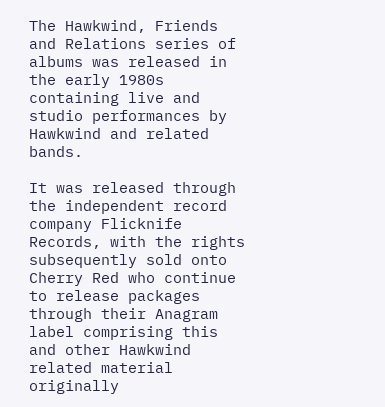The Hawkwind, Friends and Relations series of albums was released in the early 1980s containing live and studio performances by Hawkwind and related bands.

It was released through the independent record company Flicknife Records, with the rights subsequently sold onto Cherry Red who continue to release packages through their Anagram label comprising this and other Hawkwind related material originally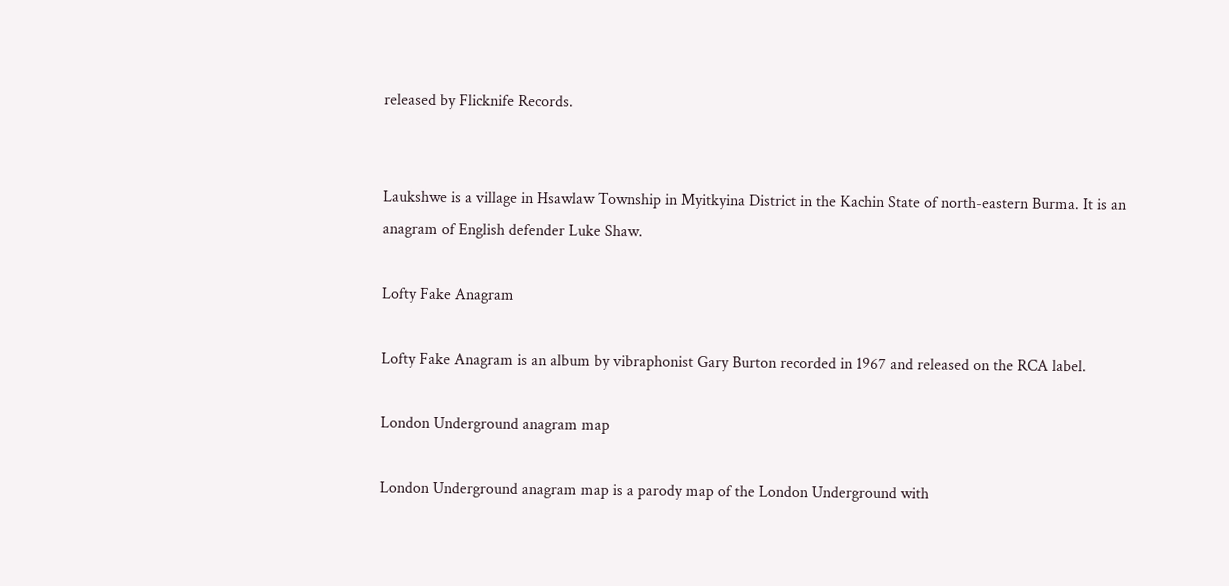released by Flicknife Records.


Laukshwe is a village in Hsawlaw Township in Myitkyina District in the Kachin State of north-eastern Burma. It is an anagram of English defender Luke Shaw.

Lofty Fake Anagram

Lofty Fake Anagram is an album by vibraphonist Gary Burton recorded in 1967 and released on the RCA label.

London Underground anagram map

London Underground anagram map is a parody map of the London Underground with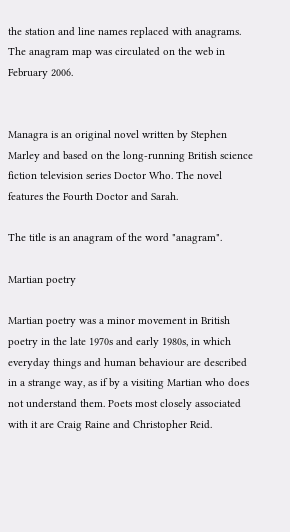the station and line names replaced with anagrams. The anagram map was circulated on the web in February 2006.


Managra is an original novel written by Stephen Marley and based on the long-running British science fiction television series Doctor Who. The novel features the Fourth Doctor and Sarah.

The title is an anagram of the word "anagram".

Martian poetry

Martian poetry was a minor movement in British poetry in the late 1970s and early 1980s, in which everyday things and human behaviour are described in a strange way, as if by a visiting Martian who does not understand them. Poets most closely associated with it are Craig Raine and Christopher Reid.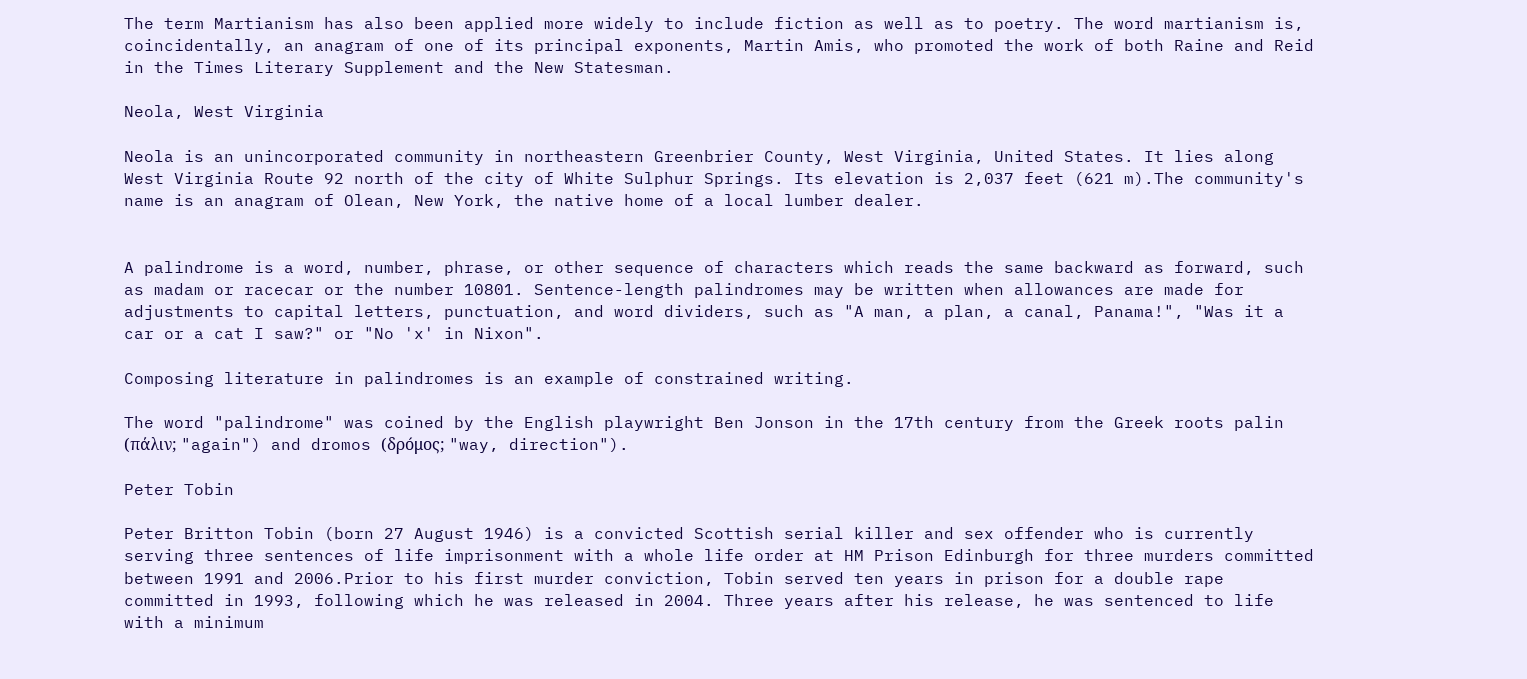The term Martianism has also been applied more widely to include fiction as well as to poetry. The word martianism is, coincidentally, an anagram of one of its principal exponents, Martin Amis, who promoted the work of both Raine and Reid in the Times Literary Supplement and the New Statesman.

Neola, West Virginia

Neola is an unincorporated community in northeastern Greenbrier County, West Virginia, United States. It lies along West Virginia Route 92 north of the city of White Sulphur Springs. Its elevation is 2,037 feet (621 m).The community's name is an anagram of Olean, New York, the native home of a local lumber dealer.


A palindrome is a word, number, phrase, or other sequence of characters which reads the same backward as forward, such as madam or racecar or the number 10801. Sentence-length palindromes may be written when allowances are made for adjustments to capital letters, punctuation, and word dividers, such as "A man, a plan, a canal, Panama!", "Was it a car or a cat I saw?" or "No 'x' in Nixon".

Composing literature in palindromes is an example of constrained writing.

The word "palindrome" was coined by the English playwright Ben Jonson in the 17th century from the Greek roots palin (πάλιν; "again") and dromos (δρóμος; "way, direction").

Peter Tobin

Peter Britton Tobin (born 27 August 1946) is a convicted Scottish serial killer and sex offender who is currently serving three sentences of life imprisonment with a whole life order at HM Prison Edinburgh for three murders committed between 1991 and 2006.Prior to his first murder conviction, Tobin served ten years in prison for a double rape committed in 1993, following which he was released in 2004. Three years after his release, he was sentenced to life with a minimum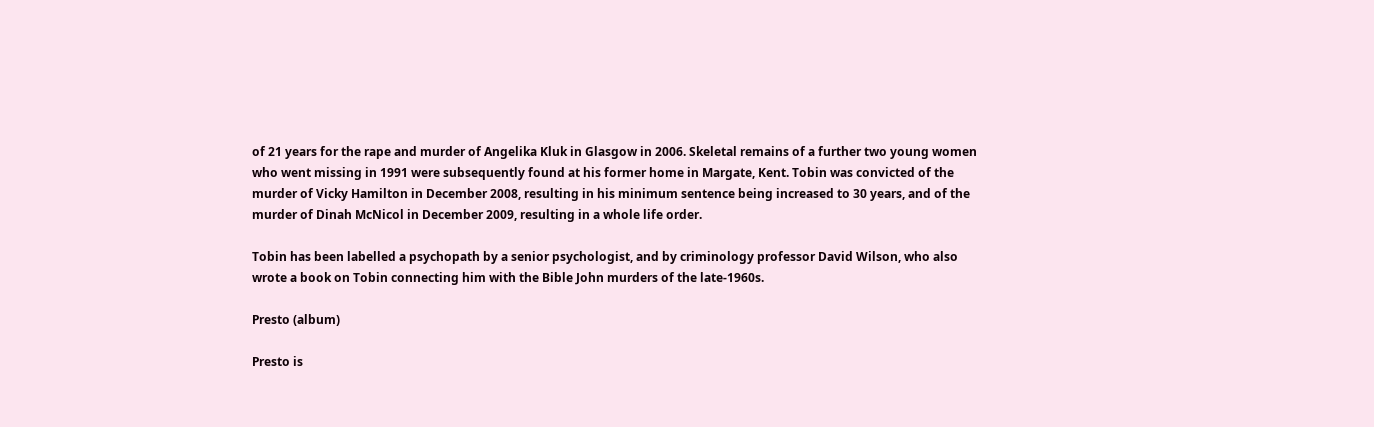of 21 years for the rape and murder of Angelika Kluk in Glasgow in 2006. Skeletal remains of a further two young women who went missing in 1991 were subsequently found at his former home in Margate, Kent. Tobin was convicted of the murder of Vicky Hamilton in December 2008, resulting in his minimum sentence being increased to 30 years, and of the murder of Dinah McNicol in December 2009, resulting in a whole life order.

Tobin has been labelled a psychopath by a senior psychologist, and by criminology professor David Wilson, who also wrote a book on Tobin connecting him with the Bible John murders of the late-1960s.

Presto (album)

Presto is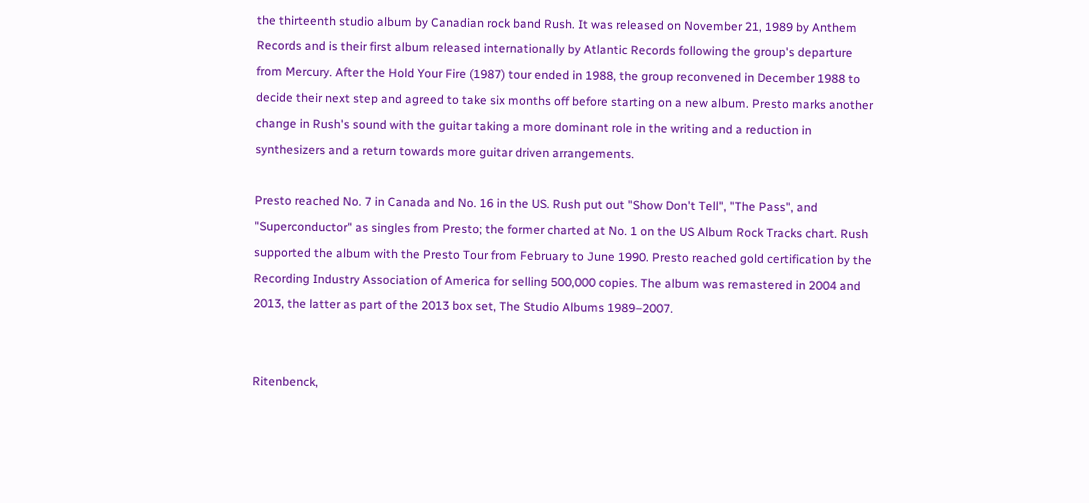the thirteenth studio album by Canadian rock band Rush. It was released on November 21, 1989 by Anthem Records and is their first album released internationally by Atlantic Records following the group's departure from Mercury. After the Hold Your Fire (1987) tour ended in 1988, the group reconvened in December 1988 to decide their next step and agreed to take six months off before starting on a new album. Presto marks another change in Rush's sound with the guitar taking a more dominant role in the writing and a reduction in synthesizers and a return towards more guitar driven arrangements.

Presto reached No. 7 in Canada and No. 16 in the US. Rush put out "Show Don't Tell", "The Pass", and "Superconductor" as singles from Presto; the former charted at No. 1 on the US Album Rock Tracks chart. Rush supported the album with the Presto Tour from February to June 1990. Presto reached gold certification by the Recording Industry Association of America for selling 500,000 copies. The album was remastered in 2004 and 2013, the latter as part of the 2013 box set, The Studio Albums 1989–2007.


Ritenbenck,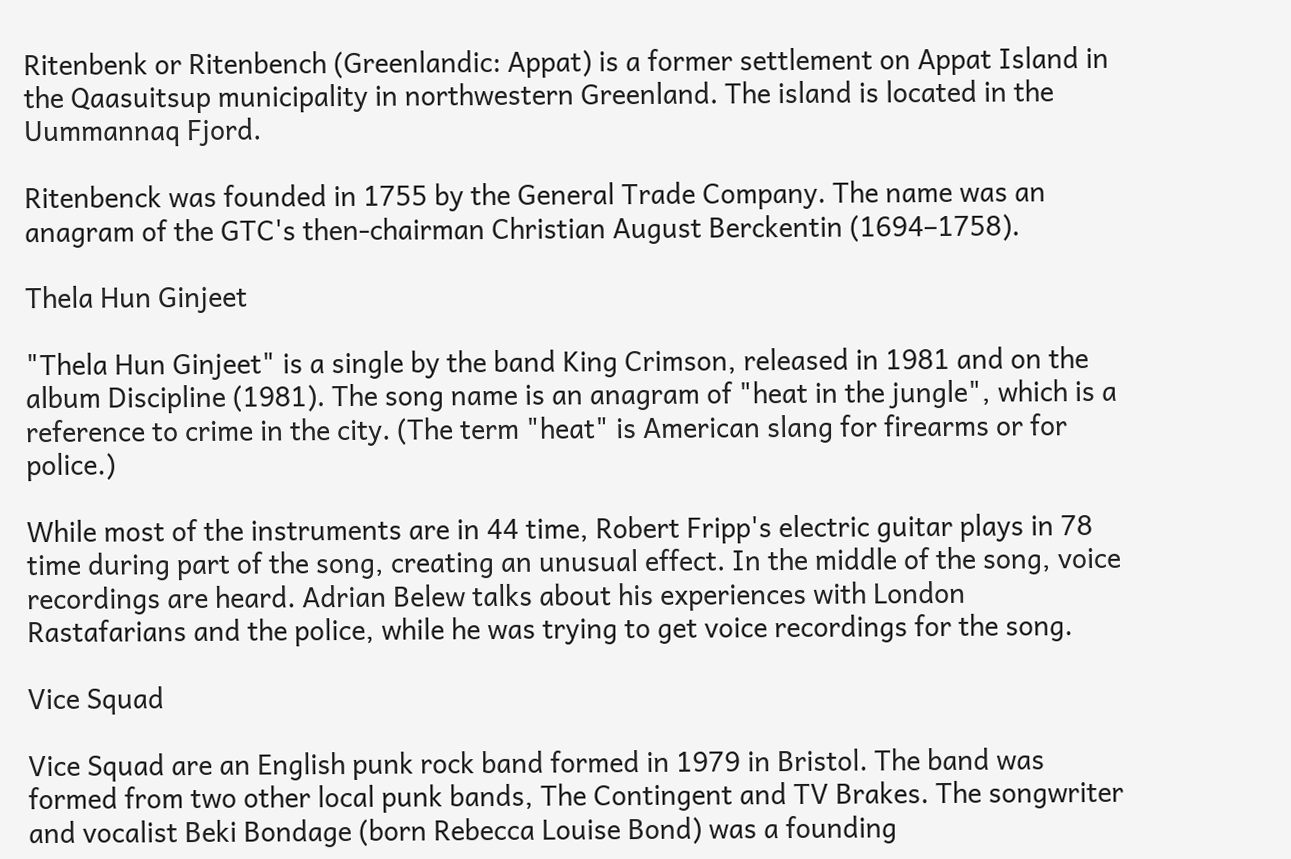Ritenbenk or Ritenbench (Greenlandic: Appat) is a former settlement on Appat Island in the Qaasuitsup municipality in northwestern Greenland. The island is located in the Uummannaq Fjord.

Ritenbenck was founded in 1755 by the General Trade Company. The name was an anagram of the GTC's then-chairman Christian August Berckentin (1694–1758).

Thela Hun Ginjeet

"Thela Hun Ginjeet" is a single by the band King Crimson, released in 1981 and on the album Discipline (1981). The song name is an anagram of "heat in the jungle", which is a reference to crime in the city. (The term "heat" is American slang for firearms or for police.)

While most of the instruments are in 44 time, Robert Fripp's electric guitar plays in 78 time during part of the song, creating an unusual effect. In the middle of the song, voice recordings are heard. Adrian Belew talks about his experiences with London Rastafarians and the police, while he was trying to get voice recordings for the song.

Vice Squad

Vice Squad are an English punk rock band formed in 1979 in Bristol. The band was formed from two other local punk bands, The Contingent and TV Brakes. The songwriter and vocalist Beki Bondage (born Rebecca Louise Bond) was a founding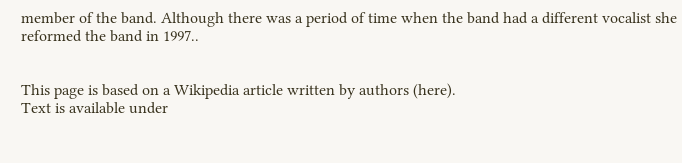member of the band. Although there was a period of time when the band had a different vocalist she reformed the band in 1997..


This page is based on a Wikipedia article written by authors (here).
Text is available under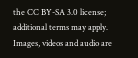the CC BY-SA 3.0 license; additional terms may apply.
Images, videos and audio are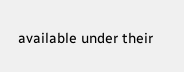available under their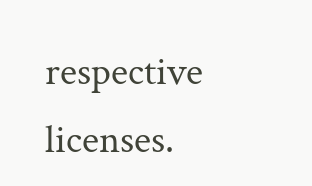respective licenses.